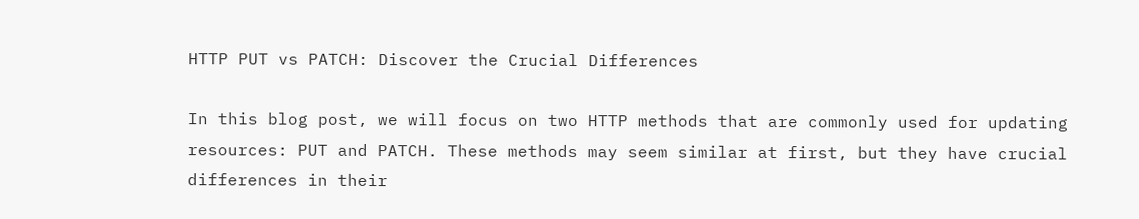HTTP PUT vs PATCH: Discover the Crucial Differences

In this blog post, we will focus on two HTTP methods that are commonly used for updating resources: PUT and PATCH. These methods may seem similar at first, but they have crucial differences in their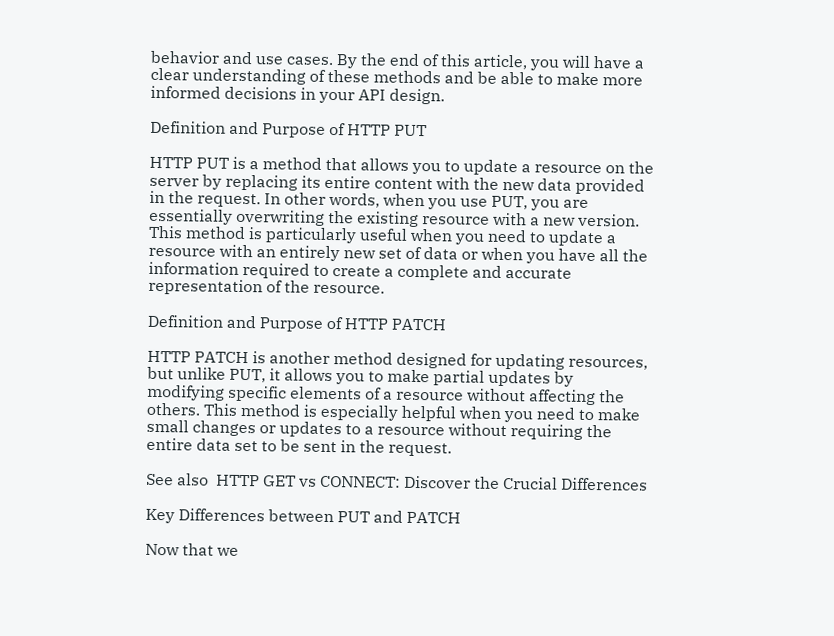behavior and use cases. By the end of this article, you will have a clear understanding of these methods and be able to make more informed decisions in your API design.

Definition and Purpose of HTTP PUT

HTTP PUT is a method that allows you to update a resource on the server by replacing its entire content with the new data provided in the request. In other words, when you use PUT, you are essentially overwriting the existing resource with a new version. This method is particularly useful when you need to update a resource with an entirely new set of data or when you have all the information required to create a complete and accurate representation of the resource.

Definition and Purpose of HTTP PATCH

HTTP PATCH is another method designed for updating resources, but unlike PUT, it allows you to make partial updates by modifying specific elements of a resource without affecting the others. This method is especially helpful when you need to make small changes or updates to a resource without requiring the entire data set to be sent in the request.

See also  HTTP GET vs CONNECT: Discover the Crucial Differences

Key Differences between PUT and PATCH

Now that we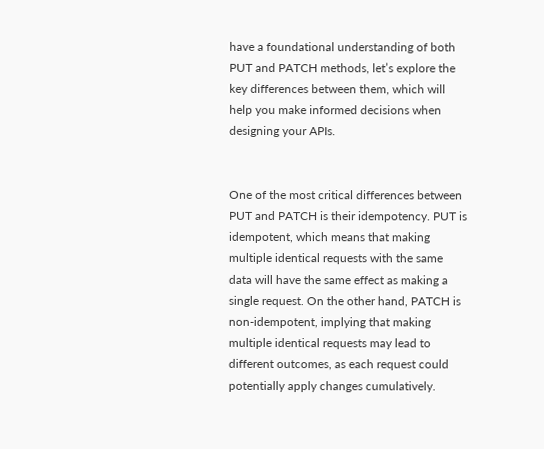have a foundational understanding of both PUT and PATCH methods, let’s explore the key differences between them, which will help you make informed decisions when designing your APIs.


One of the most critical differences between PUT and PATCH is their idempotency. PUT is idempotent, which means that making multiple identical requests with the same data will have the same effect as making a single request. On the other hand, PATCH is non-idempotent, implying that making multiple identical requests may lead to different outcomes, as each request could potentially apply changes cumulatively.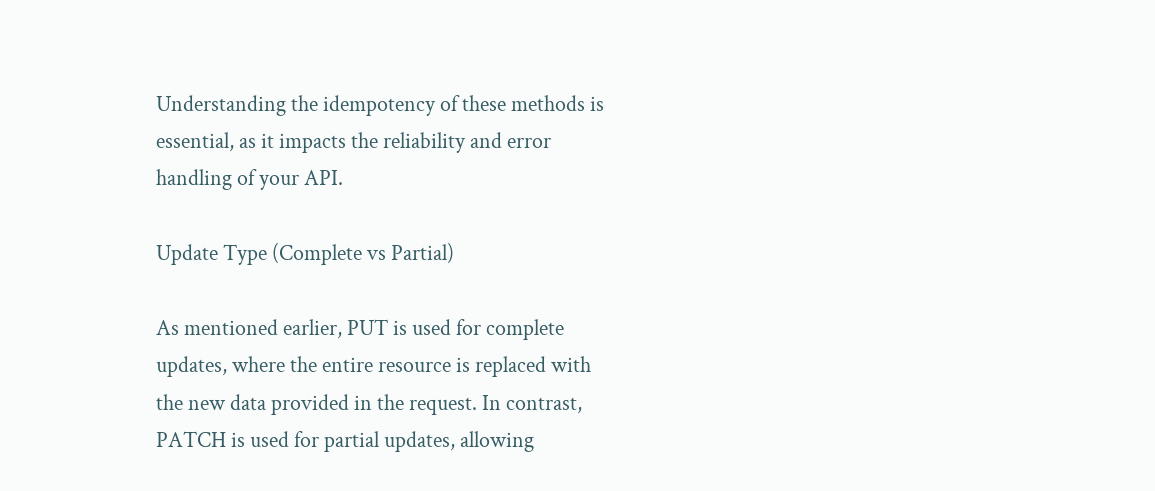Understanding the idempotency of these methods is essential, as it impacts the reliability and error handling of your API.

Update Type (Complete vs Partial)

As mentioned earlier, PUT is used for complete updates, where the entire resource is replaced with the new data provided in the request. In contrast, PATCH is used for partial updates, allowing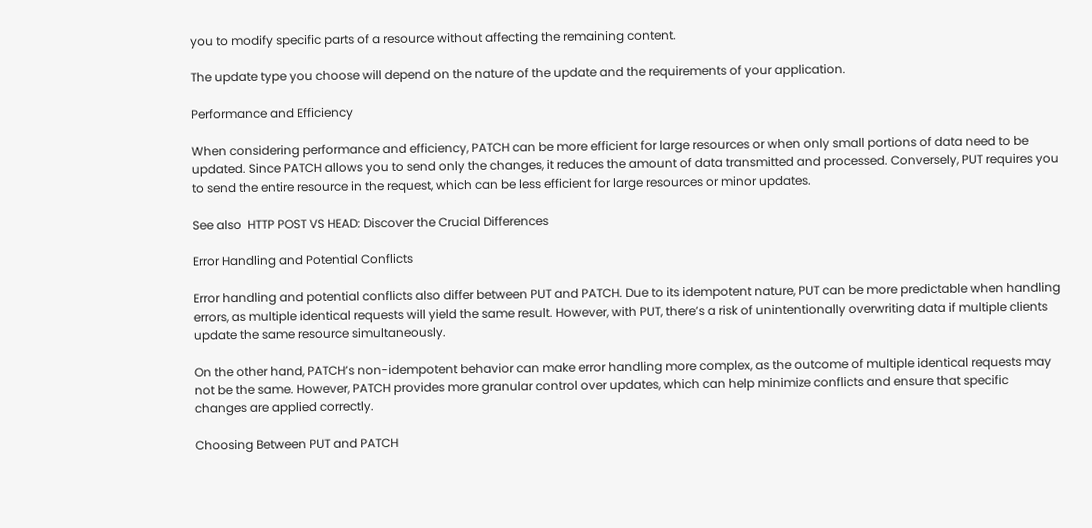you to modify specific parts of a resource without affecting the remaining content.

The update type you choose will depend on the nature of the update and the requirements of your application.

Performance and Efficiency

When considering performance and efficiency, PATCH can be more efficient for large resources or when only small portions of data need to be updated. Since PATCH allows you to send only the changes, it reduces the amount of data transmitted and processed. Conversely, PUT requires you to send the entire resource in the request, which can be less efficient for large resources or minor updates.

See also  HTTP POST VS HEAD: Discover the Crucial Differences

Error Handling and Potential Conflicts

Error handling and potential conflicts also differ between PUT and PATCH. Due to its idempotent nature, PUT can be more predictable when handling errors, as multiple identical requests will yield the same result. However, with PUT, there’s a risk of unintentionally overwriting data if multiple clients update the same resource simultaneously.

On the other hand, PATCH’s non-idempotent behavior can make error handling more complex, as the outcome of multiple identical requests may not be the same. However, PATCH provides more granular control over updates, which can help minimize conflicts and ensure that specific changes are applied correctly.

Choosing Between PUT and PATCH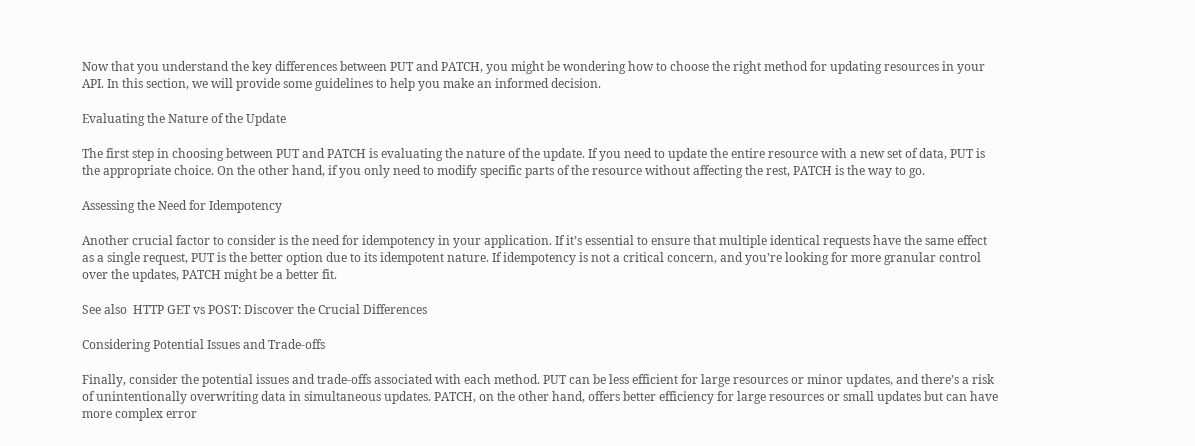Now that you understand the key differences between PUT and PATCH, you might be wondering how to choose the right method for updating resources in your API. In this section, we will provide some guidelines to help you make an informed decision.

Evaluating the Nature of the Update

The first step in choosing between PUT and PATCH is evaluating the nature of the update. If you need to update the entire resource with a new set of data, PUT is the appropriate choice. On the other hand, if you only need to modify specific parts of the resource without affecting the rest, PATCH is the way to go.

Assessing the Need for Idempotency

Another crucial factor to consider is the need for idempotency in your application. If it’s essential to ensure that multiple identical requests have the same effect as a single request, PUT is the better option due to its idempotent nature. If idempotency is not a critical concern, and you’re looking for more granular control over the updates, PATCH might be a better fit.

See also  HTTP GET vs POST: Discover the Crucial Differences

Considering Potential Issues and Trade-offs

Finally, consider the potential issues and trade-offs associated with each method. PUT can be less efficient for large resources or minor updates, and there’s a risk of unintentionally overwriting data in simultaneous updates. PATCH, on the other hand, offers better efficiency for large resources or small updates but can have more complex error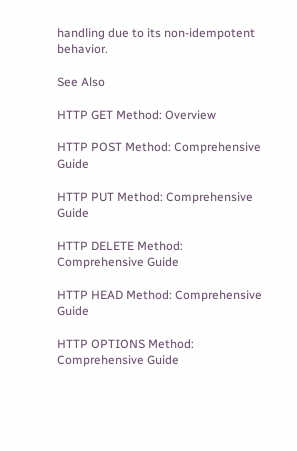handling due to its non-idempotent behavior.

See Also

HTTP GET Method: Overview

HTTP POST Method: Comprehensive Guide

HTTP PUT Method: Comprehensive Guide

HTTP DELETE Method: Comprehensive Guide

HTTP HEAD Method: Comprehensive Guide

HTTP OPTIONS Method: Comprehensive Guide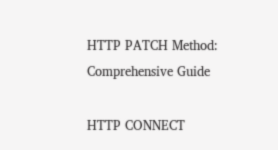HTTP PATCH Method: Comprehensive Guide

HTTP CONNECT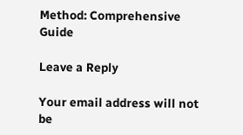Method: Comprehensive Guide

Leave a Reply

Your email address will not be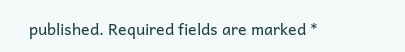published. Required fields are marked *